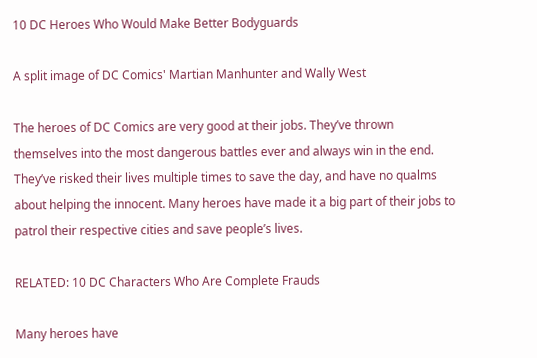10 DC Heroes Who Would Make Better Bodyguards

A split image of DC Comics' Martian Manhunter and Wally West

The heroes of DC Comics are very good at their jobs. They’ve thrown themselves into the most dangerous battles ever and always win in the end. They’ve risked their lives multiple times to save the day, and have no qualms about helping the innocent. Many heroes have made it a big part of their jobs to patrol their respective cities and save people’s lives.

RELATED: 10 DC Characters Who Are Complete Frauds

Many heroes have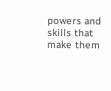powers and skills that make them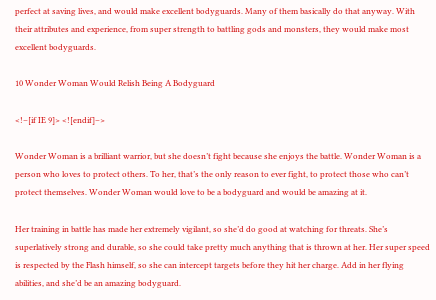perfect at saving lives, and would make excellent bodyguards. Many of them basically do that anyway. With their attributes and experience, from super strength to battling gods and monsters, they would make most excellent bodyguards.

10 Wonder Woman Would Relish Being A Bodyguard

<!–[if IE 9]> <![endif]–>

Wonder Woman is a brilliant warrior, but she doesn’t fight because she enjoys the battle. Wonder Woman is a person who loves to protect others. To her, that’s the only reason to ever fight, to protect those who can’t protect themselves. Wonder Woman would love to be a bodyguard and would be amazing at it.

Her training in battle has made her extremely vigilant, so she’d do good at watching for threats. She’s superlatively strong and durable, so she could take pretty much anything that is thrown at her. Her super speed is respected by the Flash himself, so she can intercept targets before they hit her charge. Add in her flying abilities, and she’d be an amazing bodyguard.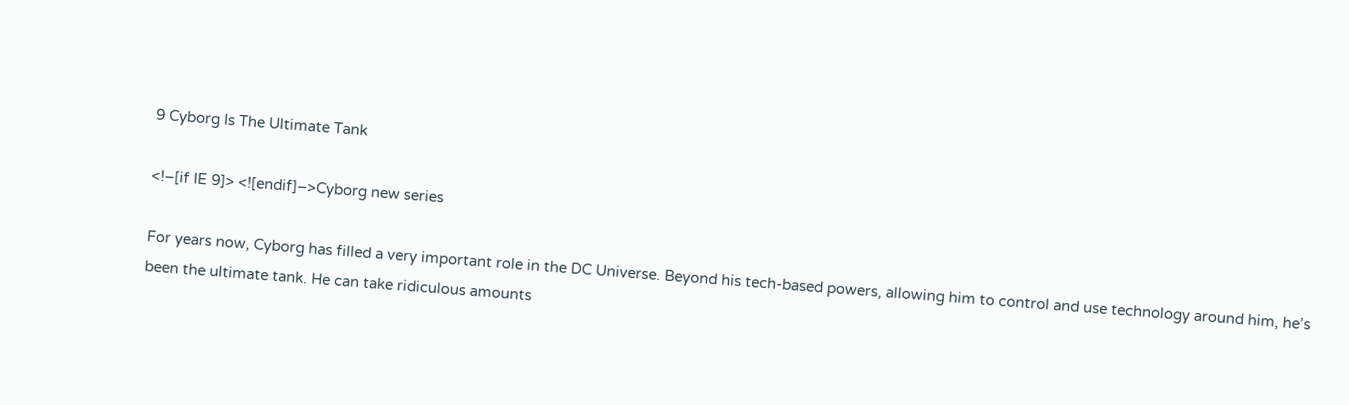9 Cyborg Is The Ultimate Tank

<!–[if IE 9]> <![endif]–>Cyborg new series

For years now, Cyborg has filled a very important role in the DC Universe. Beyond his tech-based powers, allowing him to control and use technology around him, he’s been the ultimate tank. He can take ridiculous amounts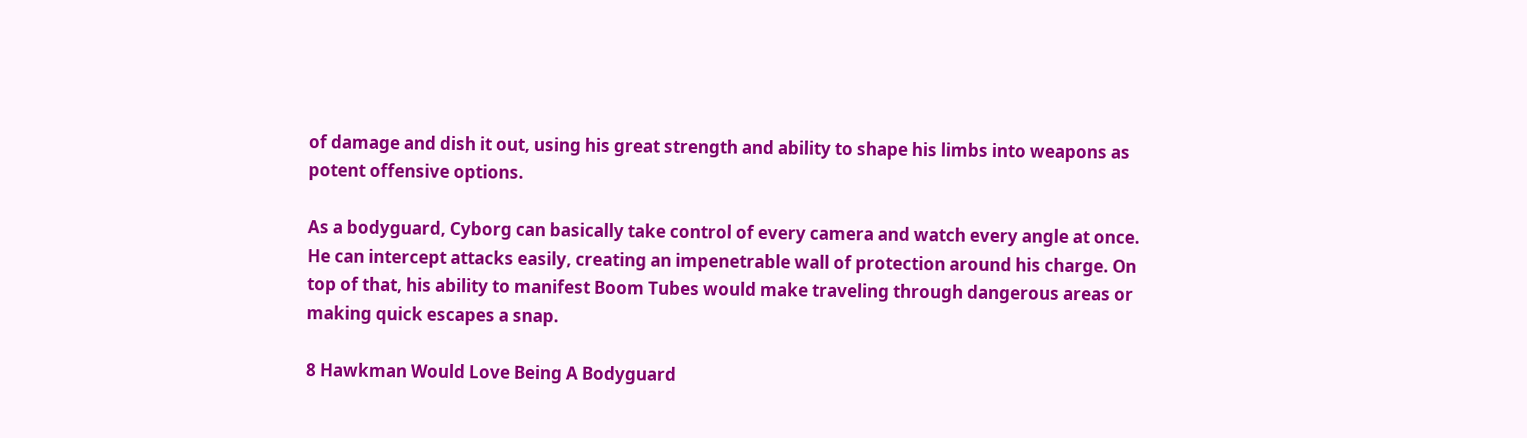of damage and dish it out, using his great strength and ability to shape his limbs into weapons as potent offensive options.

As a bodyguard, Cyborg can basically take control of every camera and watch every angle at once. He can intercept attacks easily, creating an impenetrable wall of protection around his charge. On top of that, his ability to manifest Boom Tubes would make traveling through dangerous areas or making quick escapes a snap.

8 Hawkman Would Love Being A Bodyguard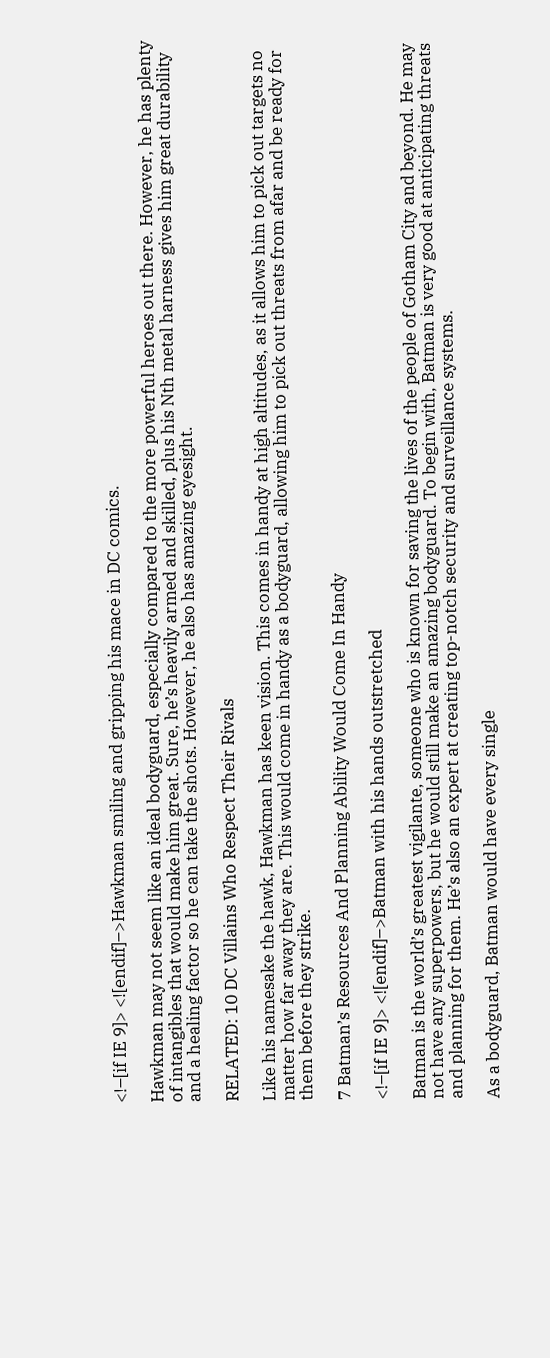<!–[if IE 9]> <![endif]–>Hawkman smiling and gripping his mace in DC comics.

Hawkman may not seem like an ideal bodyguard, especially compared to the more powerful heroes out there. However, he has plenty of intangibles that would make him great. Sure, he’s heavily armed and skilled, plus his Nth metal harness gives him great durability and a healing factor so he can take the shots. However, he also has amazing eyesight.

RELATED: 10 DC Villains Who Respect Their Rivals

Like his namesake the hawk, Hawkman has keen vision. This comes in handy at high altitudes, as it allows him to pick out targets no matter how far away they are. This would come in handy as a bodyguard, allowing him to pick out threats from afar and be ready for them before they strike.

7 Batman’s Resources And Planning Ability Would Come In Handy

<!–[if IE 9]> <![endif]–>Batman with his hands outstretched

Batman is the world’s greatest vigilante, someone who is known for saving the lives of the people of Gotham City and beyond. He may not have any superpowers, but he would still make an amazing bodyguard. To begin with, Batman is very good at anticipating threats and planning for them. He’s also an expert at creating top-notch security and surveillance systems.

As a bodyguard, Batman would have every single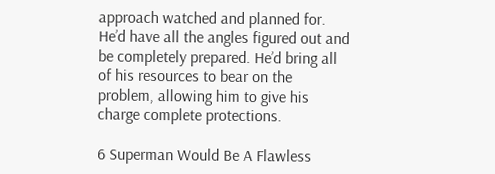approach watched and planned for. He’d have all the angles figured out and be completely prepared. He’d bring all of his resources to bear on the problem, allowing him to give his charge complete protections.

6 Superman Would Be A Flawless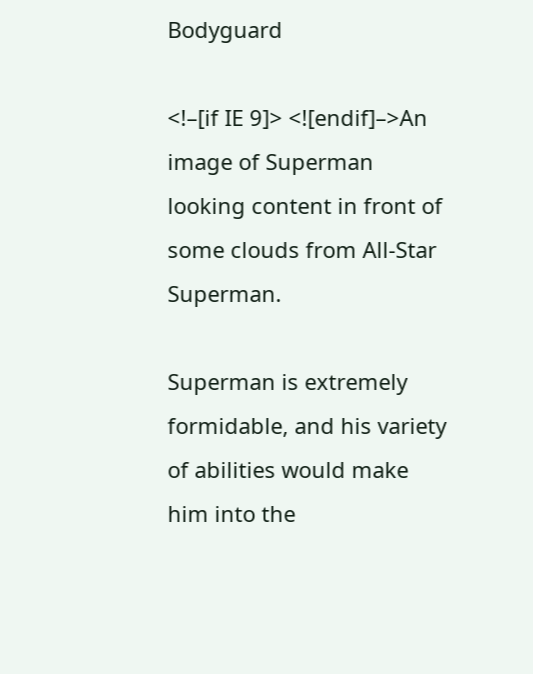Bodyguard

<!–[if IE 9]> <![endif]–>An image of Superman looking content in front of some clouds from All-Star Superman.

Superman is extremely formidable, and his variety of abilities would make him into the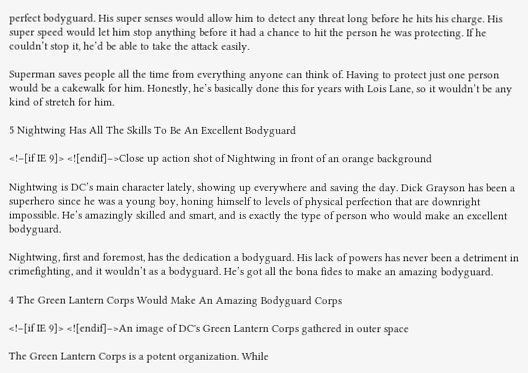perfect bodyguard. His super senses would allow him to detect any threat long before he hits his charge. His super speed would let him stop anything before it had a chance to hit the person he was protecting. If he couldn’t stop it, he’d be able to take the attack easily.

Superman saves people all the time from everything anyone can think of. Having to protect just one person would be a cakewalk for him. Honestly, he’s basically done this for years with Lois Lane, so it wouldn’t be any kind of stretch for him.

5 Nightwing Has All The Skills To Be An Excellent Bodyguard

<!–[if IE 9]> <![endif]–>Close up action shot of Nightwing in front of an orange background

Nightwing is DC’s main character lately, showing up everywhere and saving the day. Dick Grayson has been a superhero since he was a young boy, honing himself to levels of physical perfection that are downright impossible. He’s amazingly skilled and smart, and is exactly the type of person who would make an excellent bodyguard.

Nightwing, first and foremost, has the dedication a bodyguard. His lack of powers has never been a detriment in crimefighting, and it wouldn’t as a bodyguard. He’s got all the bona fides to make an amazing bodyguard.

4 The Green Lantern Corps Would Make An Amazing Bodyguard Corps

<!–[if IE 9]> <![endif]–>An image of DC's Green Lantern Corps gathered in outer space

The Green Lantern Corps is a potent organization. While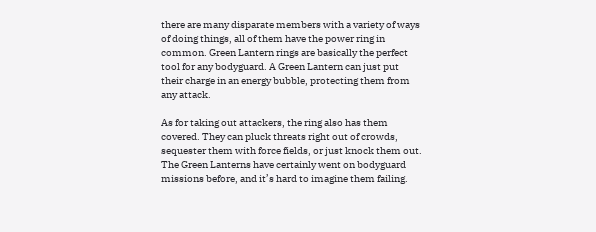there are many disparate members with a variety of ways of doing things, all of them have the power ring in common. Green Lantern rings are basically the perfect tool for any bodyguard. A Green Lantern can just put their charge in an energy bubble, protecting them from any attack.

As for taking out attackers, the ring also has them covered. They can pluck threats right out of crowds, sequester them with force fields, or just knock them out. The Green Lanterns have certainly went on bodyguard missions before, and it’s hard to imagine them failing.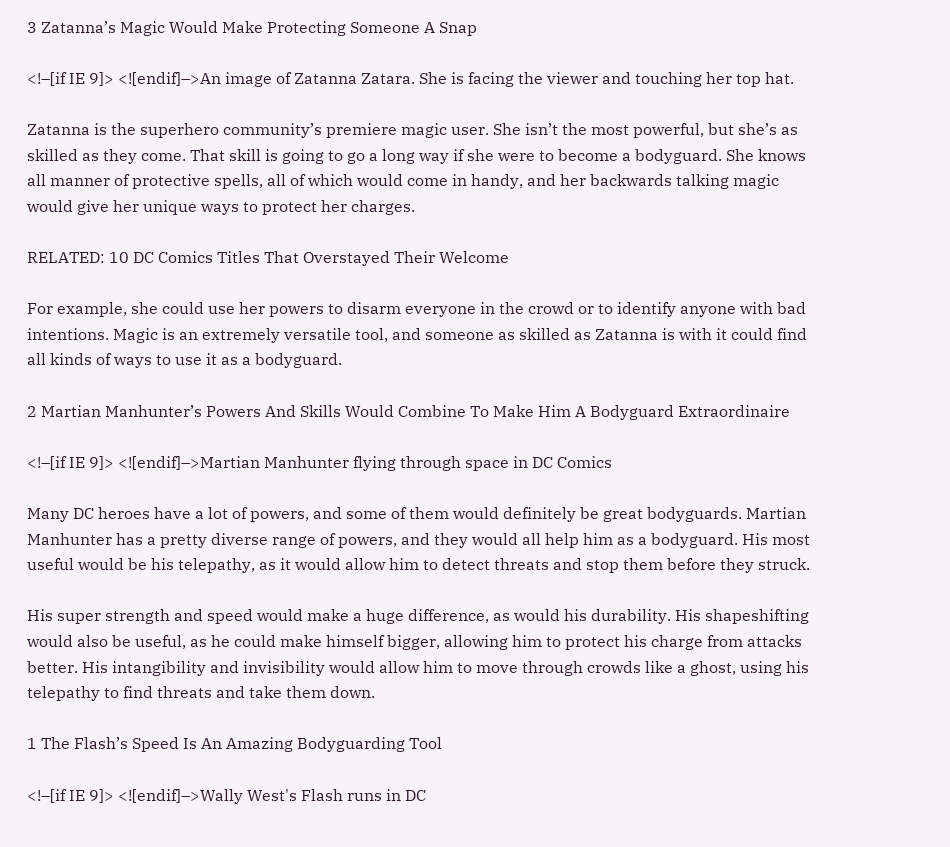3 Zatanna’s Magic Would Make Protecting Someone A Snap

<!–[if IE 9]> <![endif]–>An image of Zatanna Zatara. She is facing the viewer and touching her top hat.

Zatanna is the superhero community’s premiere magic user. She isn’t the most powerful, but she’s as skilled as they come. That skill is going to go a long way if she were to become a bodyguard. She knows all manner of protective spells, all of which would come in handy, and her backwards talking magic would give her unique ways to protect her charges.

RELATED: 10 DC Comics Titles That Overstayed Their Welcome

For example, she could use her powers to disarm everyone in the crowd or to identify anyone with bad intentions. Magic is an extremely versatile tool, and someone as skilled as Zatanna is with it could find all kinds of ways to use it as a bodyguard.

2 Martian Manhunter’s Powers And Skills Would Combine To Make Him A Bodyguard Extraordinaire

<!–[if IE 9]> <![endif]–>Martian Manhunter flying through space in DC Comics

Many DC heroes have a lot of powers, and some of them would definitely be great bodyguards. Martian Manhunter has a pretty diverse range of powers, and they would all help him as a bodyguard. His most useful would be his telepathy, as it would allow him to detect threats and stop them before they struck.

His super strength and speed would make a huge difference, as would his durability. His shapeshifting would also be useful, as he could make himself bigger, allowing him to protect his charge from attacks better. His intangibility and invisibility would allow him to move through crowds like a ghost, using his telepathy to find threats and take them down.

1 The Flash’s Speed Is An Amazing Bodyguarding Tool

<!–[if IE 9]> <![endif]–>Wally West's Flash runs in DC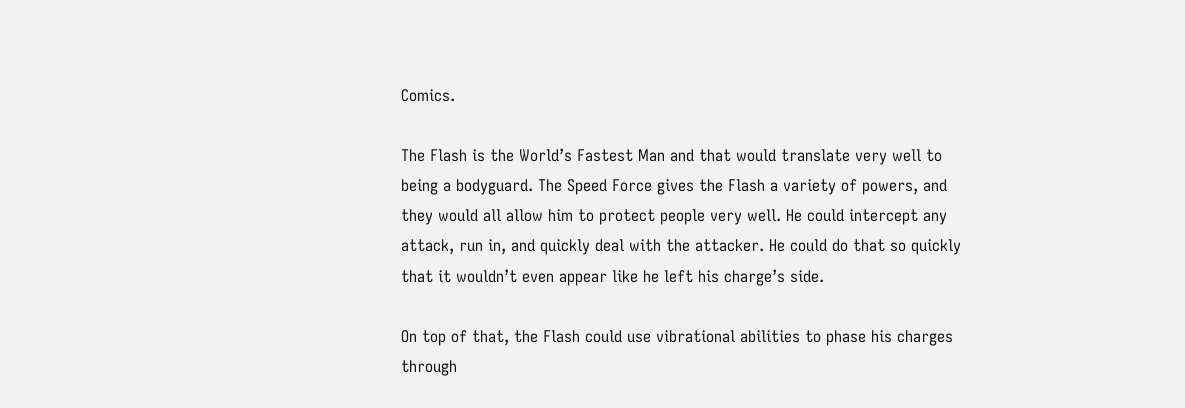Comics.

The Flash is the World’s Fastest Man and that would translate very well to being a bodyguard. The Speed Force gives the Flash a variety of powers, and they would all allow him to protect people very well. He could intercept any attack, run in, and quickly deal with the attacker. He could do that so quickly that it wouldn’t even appear like he left his charge’s side.

On top of that, the Flash could use vibrational abilities to phase his charges through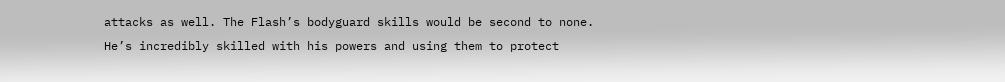attacks as well. The Flash’s bodyguard skills would be second to none. He’s incredibly skilled with his powers and using them to protect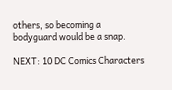others, so becoming a bodyguard would be a snap.

NEXT: 10 DC Comics Characters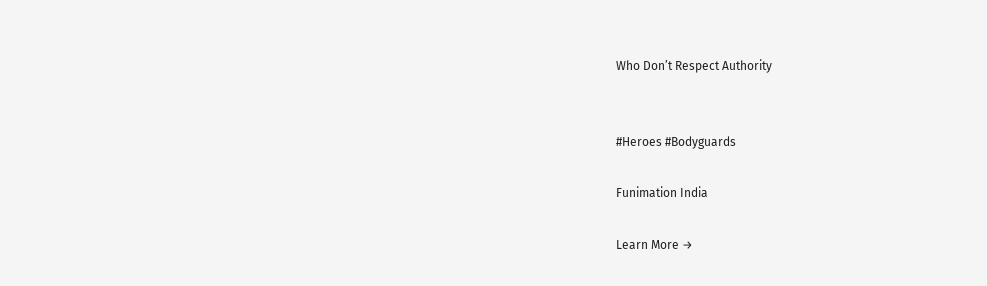Who Don’t Respect Authority


#Heroes #Bodyguards

Funimation India

Learn More →